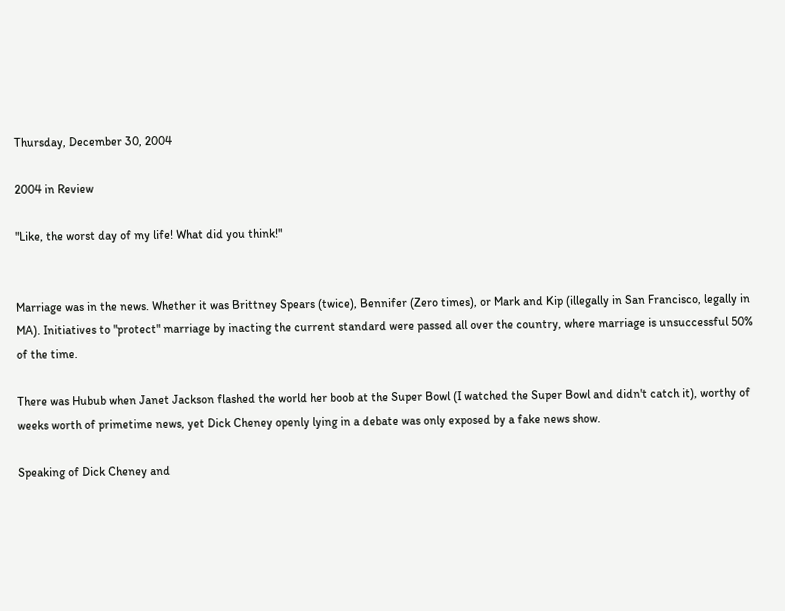Thursday, December 30, 2004

2004 in Review

"Like, the worst day of my life! What did you think!"


Marriage was in the news. Whether it was Brittney Spears (twice), Bennifer (Zero times), or Mark and Kip (illegally in San Francisco, legally in MA). Initiatives to "protect" marriage by inacting the current standard were passed all over the country, where marriage is unsuccessful 50% of the time.

There was Hubub when Janet Jackson flashed the world her boob at the Super Bowl (I watched the Super Bowl and didn't catch it), worthy of weeks worth of primetime news, yet Dick Cheney openly lying in a debate was only exposed by a fake news show.

Speaking of Dick Cheney and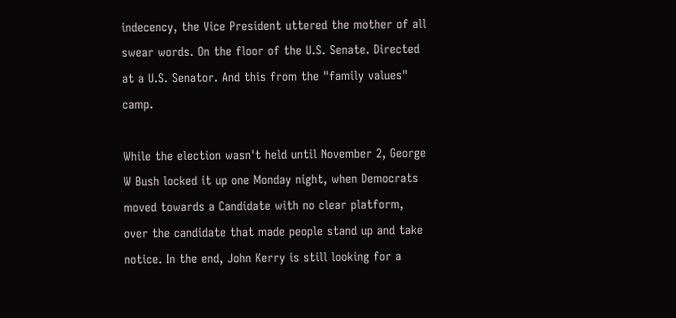indecency, the Vice President uttered the mother of all swear words. On the floor of the U.S. Senate. Directed at a U.S. Senator. And this from the "family values" camp.

While the election wasn't held until November 2, George W Bush locked it up one Monday night, when Democrats moved towards a Candidate with no clear platform, over the candidate that made people stand up and take notice. In the end, John Kerry is still looking for a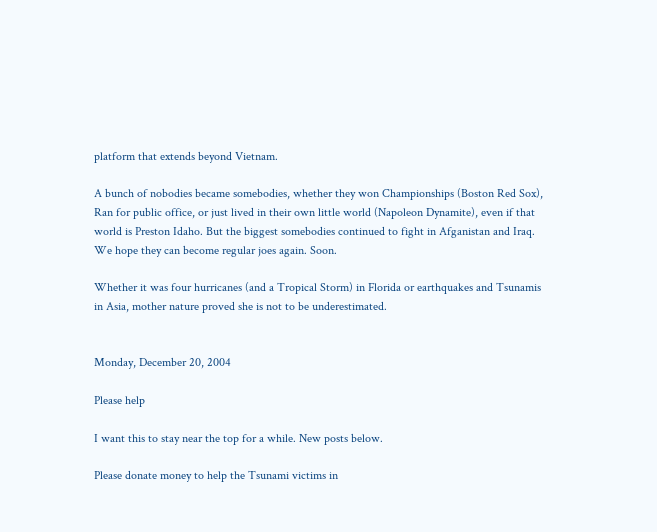platform that extends beyond Vietnam.

A bunch of nobodies became somebodies, whether they won Championships (Boston Red Sox), Ran for public office, or just lived in their own little world (Napoleon Dynamite), even if that world is Preston Idaho. But the biggest somebodies continued to fight in Afganistan and Iraq. We hope they can become regular joes again. Soon.

Whether it was four hurricanes (and a Tropical Storm) in Florida or earthquakes and Tsunamis in Asia, mother nature proved she is not to be underestimated.


Monday, December 20, 2004

Please help

I want this to stay near the top for a while. New posts below.

Please donate money to help the Tsunami victims in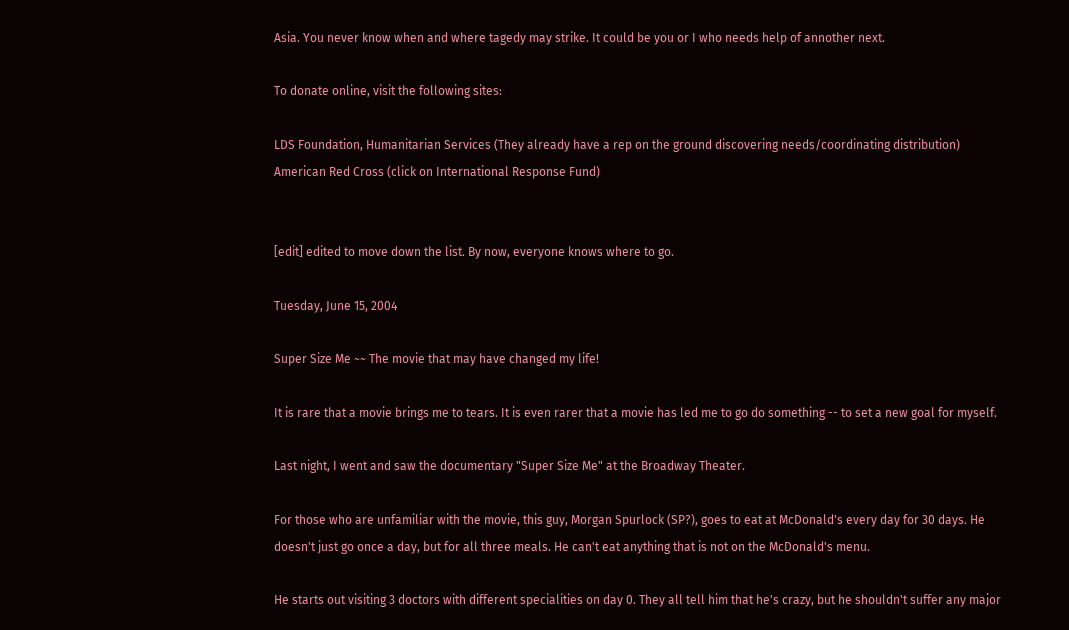Asia. You never know when and where tagedy may strike. It could be you or I who needs help of annother next.

To donate online, visit the following sites:

LDS Foundation, Humanitarian Services (They already have a rep on the ground discovering needs/coordinating distribution)
American Red Cross (click on International Response Fund)


[edit] edited to move down the list. By now, everyone knows where to go.

Tuesday, June 15, 2004

Super Size Me ~~ The movie that may have changed my life!

It is rare that a movie brings me to tears. It is even rarer that a movie has led me to go do something -- to set a new goal for myself.

Last night, I went and saw the documentary "Super Size Me" at the Broadway Theater.

For those who are unfamiliar with the movie, this guy, Morgan Spurlock (SP?), goes to eat at McDonald's every day for 30 days. He doesn't just go once a day, but for all three meals. He can't eat anything that is not on the McDonald's menu.

He starts out visiting 3 doctors with different specialities on day 0. They all tell him that he's crazy, but he shouldn't suffer any major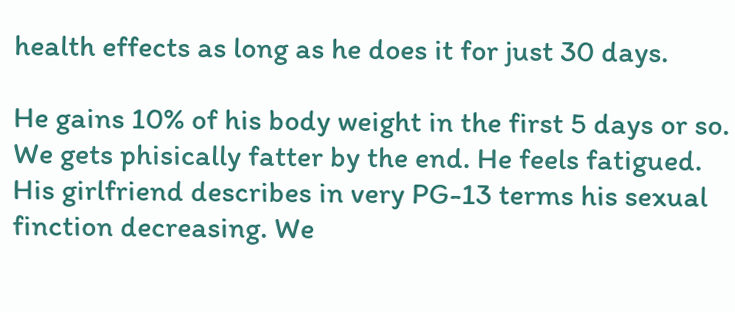health effects as long as he does it for just 30 days.

He gains 10% of his body weight in the first 5 days or so. We gets phisically fatter by the end. He feels fatigued. His girlfriend describes in very PG-13 terms his sexual finction decreasing. We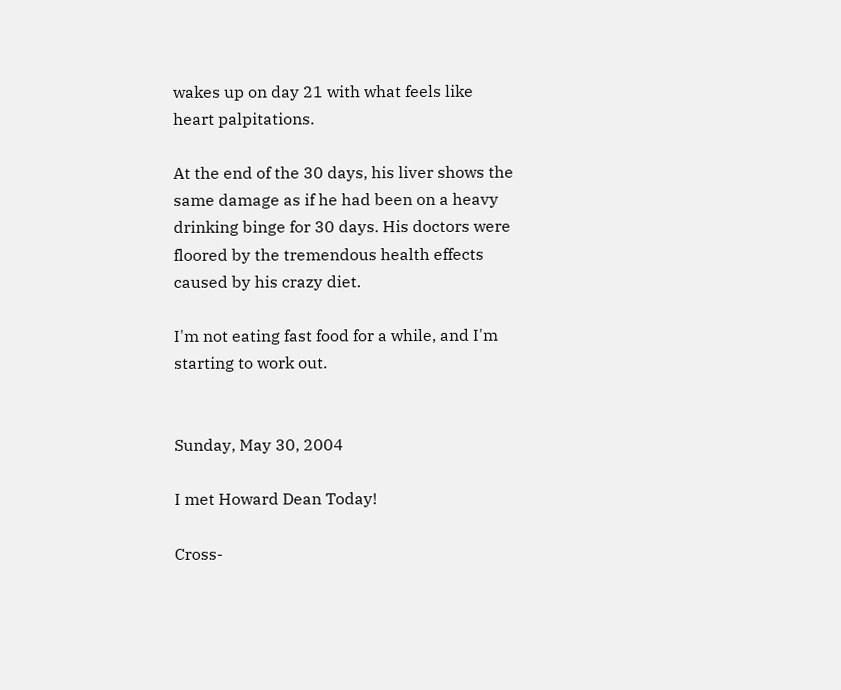wakes up on day 21 with what feels like heart palpitations.

At the end of the 30 days, his liver shows the same damage as if he had been on a heavy drinking binge for 30 days. His doctors were floored by the tremendous health effects caused by his crazy diet.

I'm not eating fast food for a while, and I'm starting to work out.


Sunday, May 30, 2004

I met Howard Dean Today!

Cross-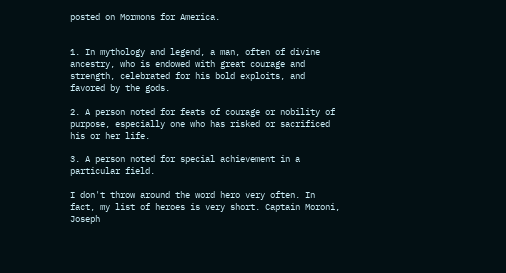posted on Mormons for America.


1. In mythology and legend, a man, often of divine ancestry, who is endowed with great courage and strength, celebrated for his bold exploits, and favored by the gods.

2. A person noted for feats of courage or nobility of purpose, especially one who has risked or sacrificed his or her life.

3. A person noted for special achievement in a particular field.

I don't throw around the word hero very often. In fact, my list of heroes is very short. Captain Moroni, Joseph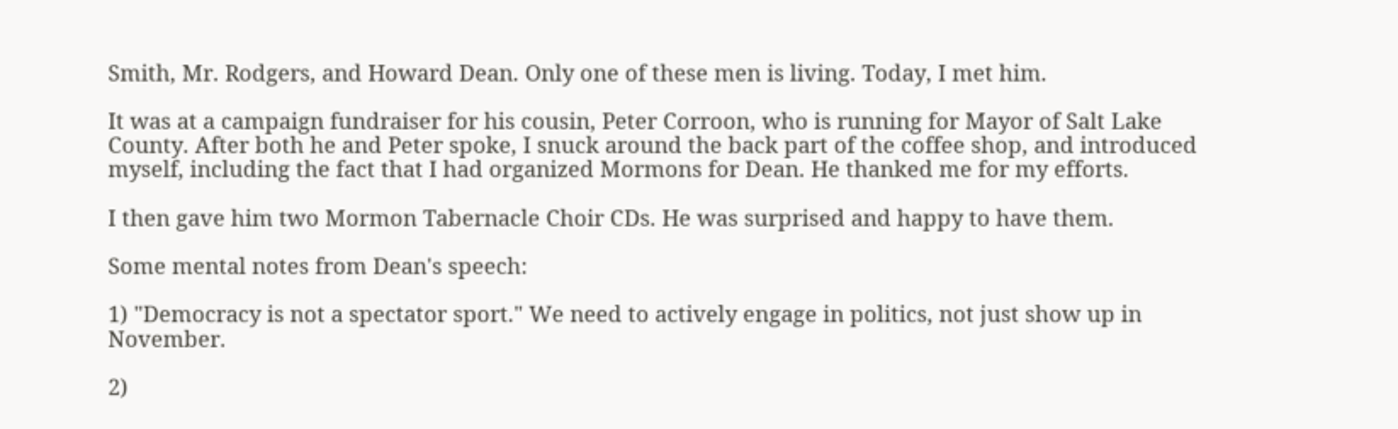Smith, Mr. Rodgers, and Howard Dean. Only one of these men is living. Today, I met him.

It was at a campaign fundraiser for his cousin, Peter Corroon, who is running for Mayor of Salt Lake County. After both he and Peter spoke, I snuck around the back part of the coffee shop, and introduced myself, including the fact that I had organized Mormons for Dean. He thanked me for my efforts.

I then gave him two Mormon Tabernacle Choir CDs. He was surprised and happy to have them.

Some mental notes from Dean's speech:

1) "Democracy is not a spectator sport." We need to actively engage in politics, not just show up in November.

2)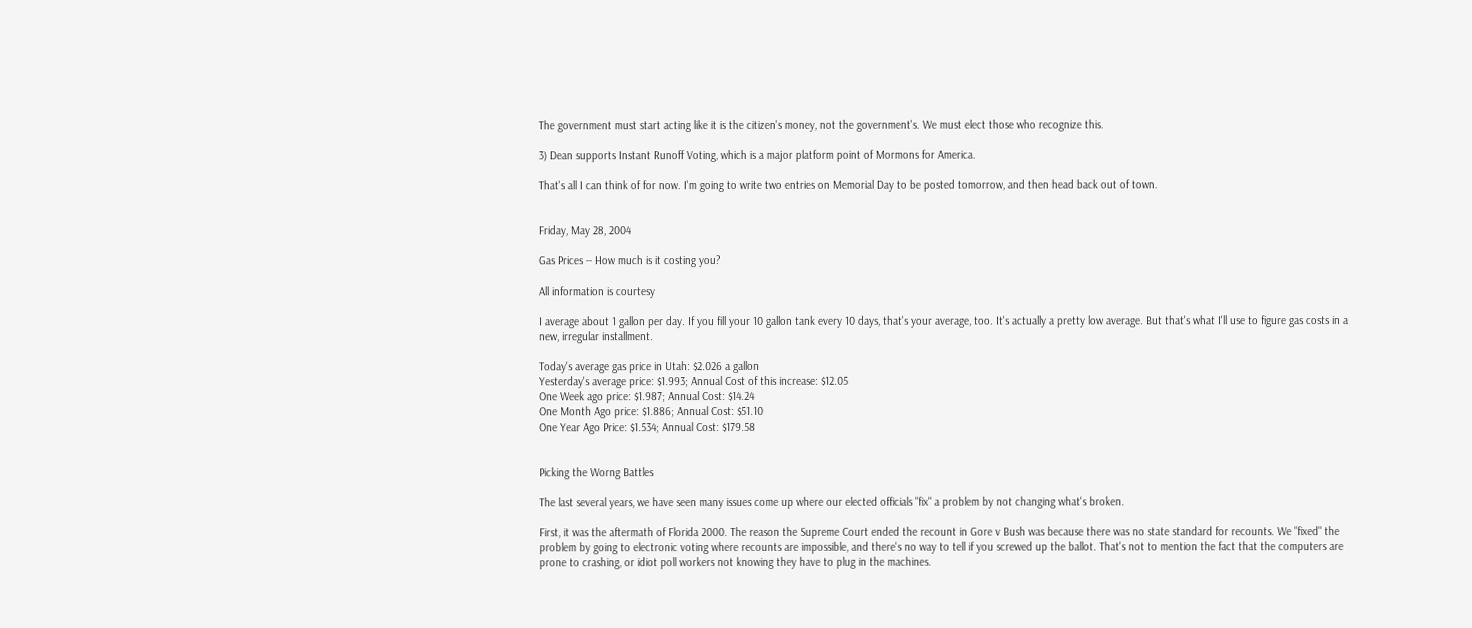The government must start acting like it is the citizen's money, not the government's. We must elect those who recognize this.

3) Dean supports Instant Runoff Voting, which is a major platform point of Mormons for America.

That's all I can think of for now. I'm going to write two entries on Memorial Day to be posted tomorrow, and then head back out of town.


Friday, May 28, 2004

Gas Prices -- How much is it costing you?

All information is courtesy

I average about 1 gallon per day. If you fill your 10 gallon tank every 10 days, that's your average, too. It's actually a pretty low average. But that's what I'll use to figure gas costs in a new, irregular installment.

Today's average gas price in Utah: $2.026 a gallon
Yesterday's average price: $1.993; Annual Cost of this increase: $12.05
One Week ago price: $1.987; Annual Cost: $14.24
One Month Ago price: $1.886; Annual Cost: $51.10
One Year Ago Price: $1.534; Annual Cost: $179.58


Picking the Worng Battles

The last several years, we have seen many issues come up where our elected officials "fix" a problem by not changing what's broken.

First, it was the aftermath of Florida 2000. The reason the Supreme Court ended the recount in Gore v Bush was because there was no state standard for recounts. We "fixed" the problem by going to electronic voting where recounts are impossible, and there's no way to tell if you screwed up the ballot. That's not to mention the fact that the computers are prone to crashing, or idiot poll workers not knowing they have to plug in the machines.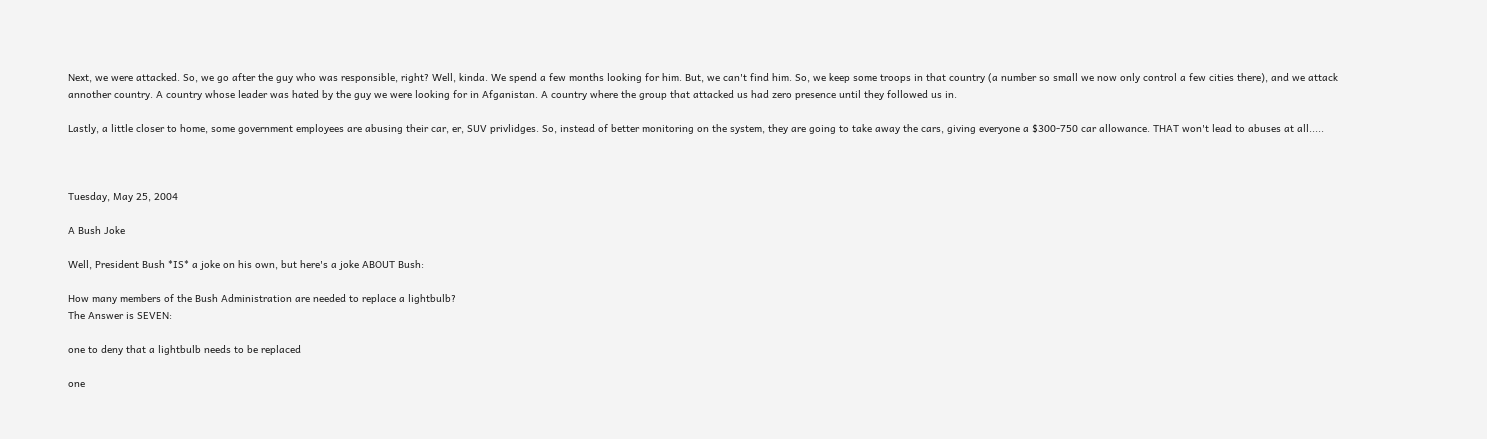Next, we were attacked. So, we go after the guy who was responsible, right? Well, kinda. We spend a few months looking for him. But, we can't find him. So, we keep some troops in that country (a number so small we now only control a few cities there), and we attack annother country. A country whose leader was hated by the guy we were looking for in Afganistan. A country where the group that attacked us had zero presence until they followed us in.

Lastly, a little closer to home, some government employees are abusing their car, er, SUV privlidges. So, instead of better monitoring on the system, they are going to take away the cars, giving everyone a $300-750 car allowance. THAT won't lead to abuses at all.....



Tuesday, May 25, 2004

A Bush Joke

Well, President Bush *IS* a joke on his own, but here's a joke ABOUT Bush:

How many members of the Bush Administration are needed to replace a lightbulb?
The Answer is SEVEN:

one to deny that a lightbulb needs to be replaced

one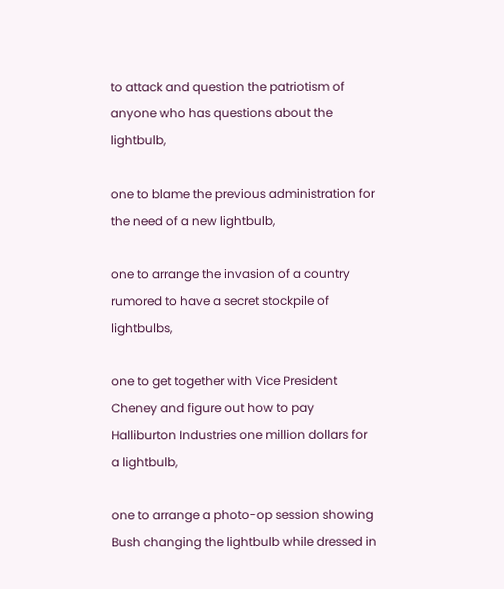to attack and question the patriotism of anyone who has questions about the lightbulb,

one to blame the previous administration for the need of a new lightbulb,

one to arrange the invasion of a country rumored to have a secret stockpile of lightbulbs,

one to get together with Vice President Cheney and figure out how to pay Halliburton Industries one million dollars for a lightbulb,

one to arrange a photo-op session showing Bush changing the lightbulb while dressed in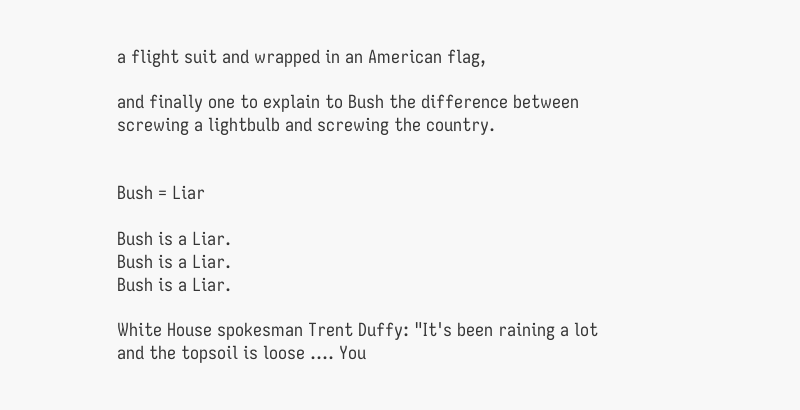a flight suit and wrapped in an American flag,

and finally one to explain to Bush the difference between screwing a lightbulb and screwing the country.


Bush = Liar

Bush is a Liar.
Bush is a Liar.
Bush is a Liar.

White House spokesman Trent Duffy: "It's been raining a lot and the topsoil is loose .... You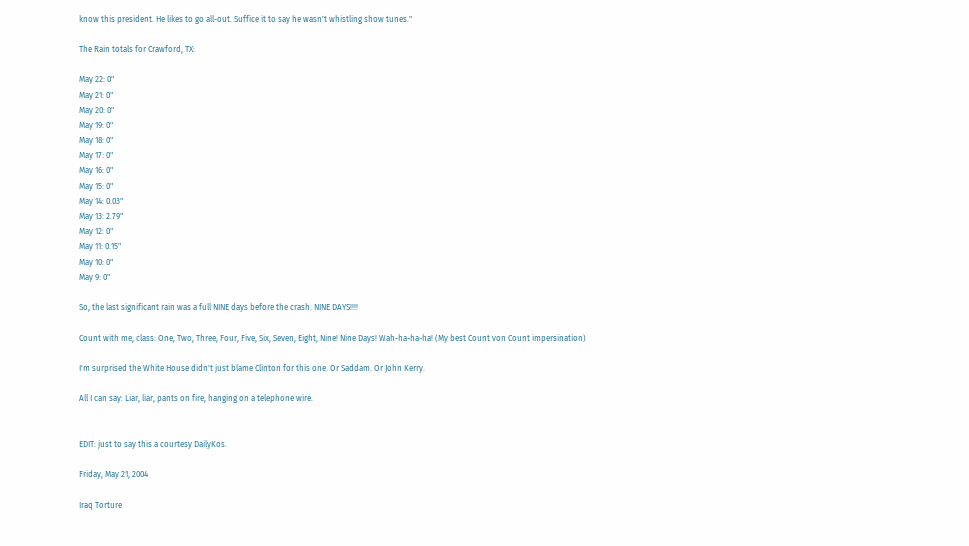know this president. He likes to go all-out. Suffice it to say he wasn't whistling show tunes."

The Rain totals for Crawford, TX:

May 22: 0"
May 21: 0"
May 20: 0"
May 19: 0"
May 18: 0"
May 17: 0"
May 16: 0"
May 15: 0"
May 14: 0.03"
May 13: 2.79"
May 12: 0"
May 11: 0.15"
May 10: 0"
May 9: 0"

So, the last significant rain was a full NINE days before the crash. NINE DAYS!!!!

Count with me, class: One, Two, Three, Four, Five, Six, Seven, Eight, Nine! Nine Days! Wah-ha-ha-ha! (My best Count von Count impersination)

I'm surprised the White House didn't just blame Clinton for this one. Or Saddam. Or John Kerry.

All I can say: Liar, liar, pants on fire, hanging on a telephone wire.


EDIT: just to say this a courtesy DailyKos.

Friday, May 21, 2004

Iraq Torture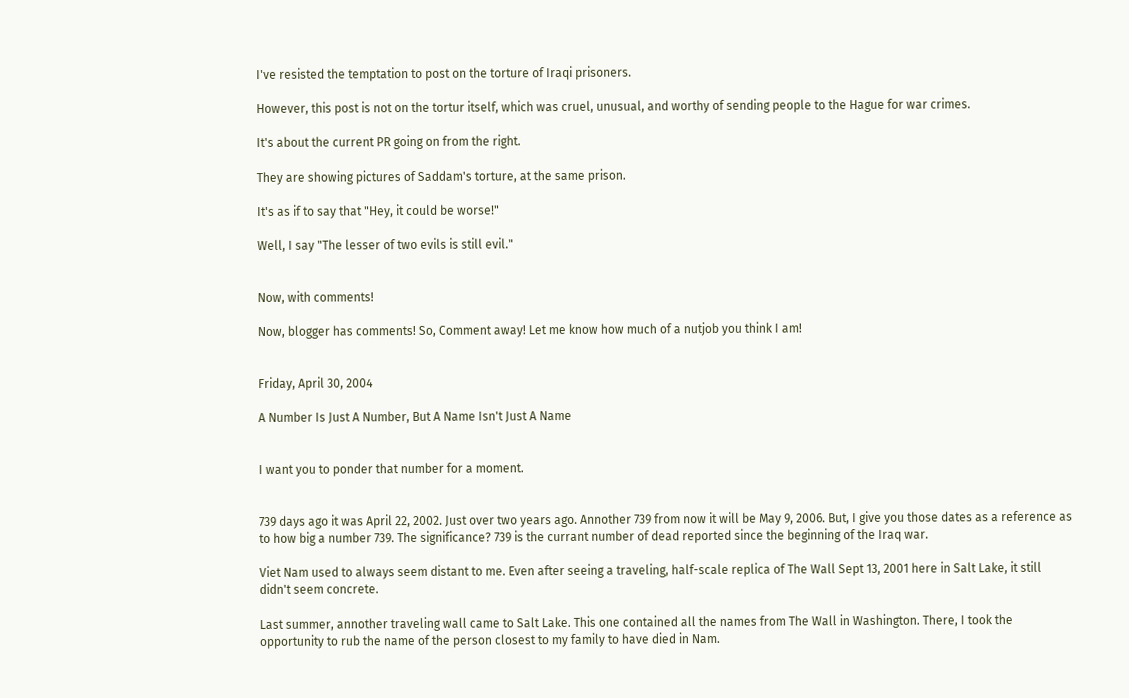I've resisted the temptation to post on the torture of Iraqi prisoners.

However, this post is not on the tortur itself, which was cruel, unusual, and worthy of sending people to the Hague for war crimes.

It's about the current PR going on from the right.

They are showing pictures of Saddam's torture, at the same prison.

It's as if to say that "Hey, it could be worse!"

Well, I say "The lesser of two evils is still evil."


Now, with comments!

Now, blogger has comments! So, Comment away! Let me know how much of a nutjob you think I am!


Friday, April 30, 2004

A Number Is Just A Number, But A Name Isn't Just A Name


I want you to ponder that number for a moment.


739 days ago it was April 22, 2002. Just over two years ago. Annother 739 from now it will be May 9, 2006. But, I give you those dates as a reference as to how big a number 739. The significance? 739 is the currant number of dead reported since the beginning of the Iraq war.

Viet Nam used to always seem distant to me. Even after seeing a traveling, half-scale replica of The Wall Sept 13, 2001 here in Salt Lake, it still didn't seem concrete.

Last summer, annother traveling wall came to Salt Lake. This one contained all the names from The Wall in Washington. There, I took the opportunity to rub the name of the person closest to my family to have died in Nam.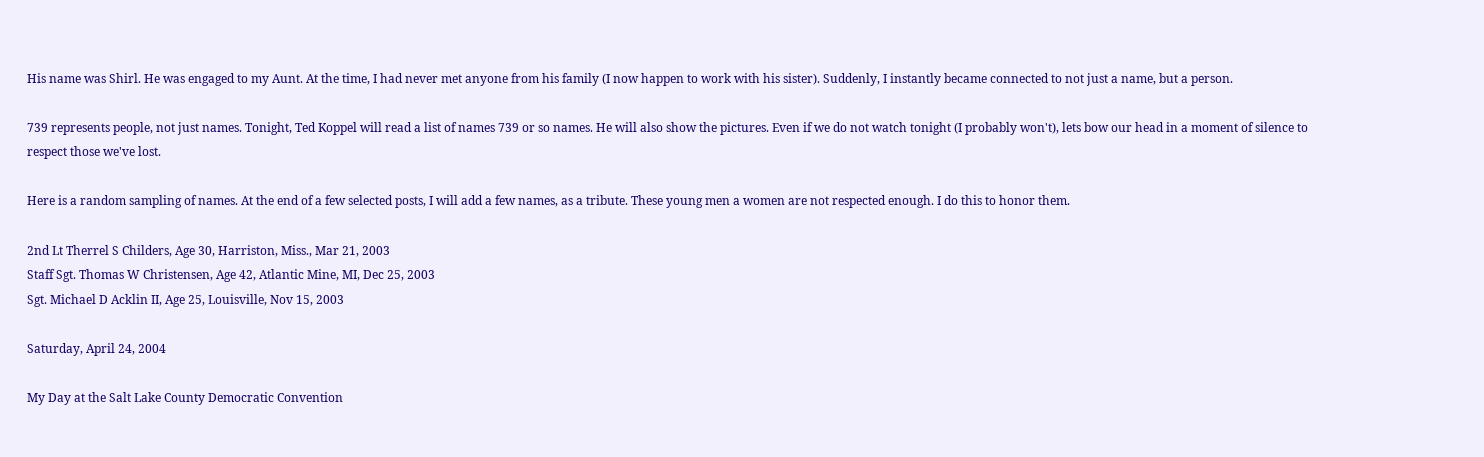His name was Shirl. He was engaged to my Aunt. At the time, I had never met anyone from his family (I now happen to work with his sister). Suddenly, I instantly became connected to not just a name, but a person.

739 represents people, not just names. Tonight, Ted Koppel will read a list of names 739 or so names. He will also show the pictures. Even if we do not watch tonight (I probably won't), lets bow our head in a moment of silence to respect those we've lost.

Here is a random sampling of names. At the end of a few selected posts, I will add a few names, as a tribute. These young men a women are not respected enough. I do this to honor them.

2nd Lt Therrel S Childers, Age 30, Harriston, Miss., Mar 21, 2003
Staff Sgt. Thomas W Christensen, Age 42, Atlantic Mine, MI, Dec 25, 2003
Sgt. Michael D Acklin II, Age 25, Louisville, Nov 15, 2003

Saturday, April 24, 2004

My Day at the Salt Lake County Democratic Convention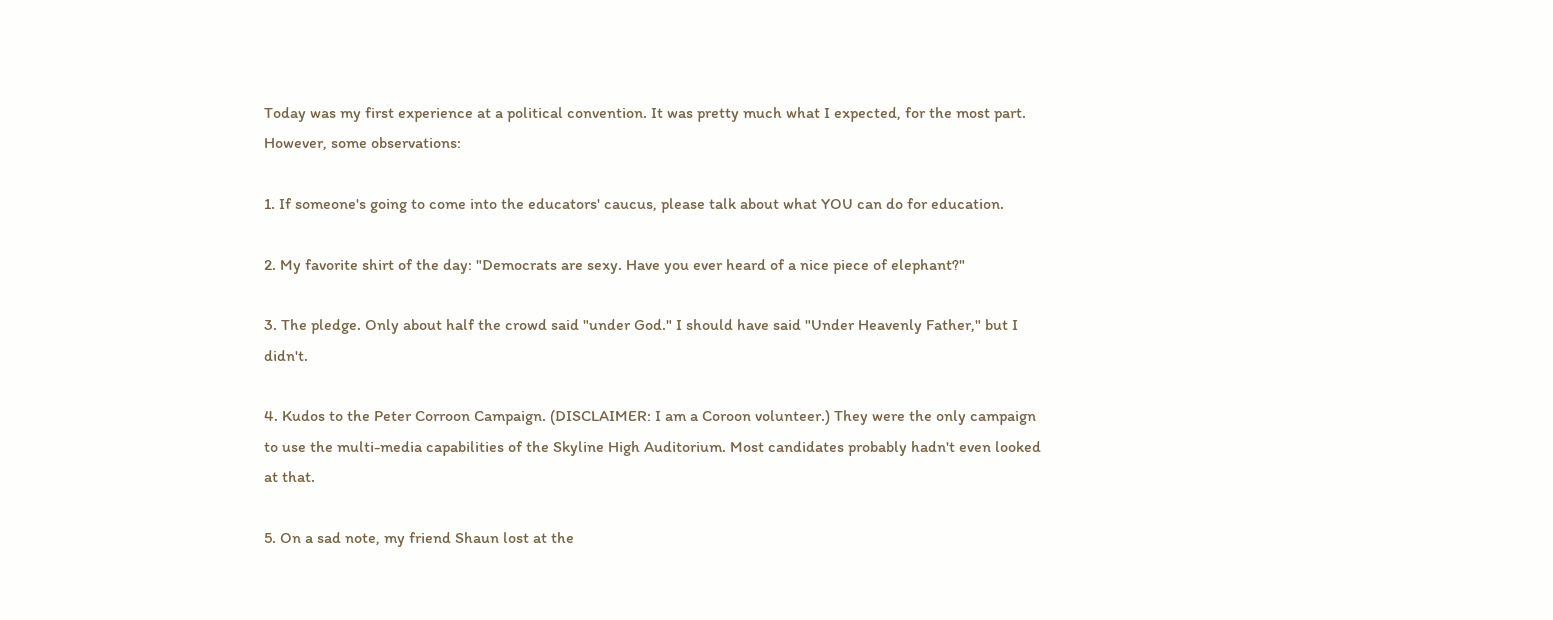Today was my first experience at a political convention. It was pretty much what I expected, for the most part. However, some observations:

1. If someone's going to come into the educators' caucus, please talk about what YOU can do for education.

2. My favorite shirt of the day: "Democrats are sexy. Have you ever heard of a nice piece of elephant?"

3. The pledge. Only about half the crowd said "under God." I should have said "Under Heavenly Father," but I didn't.

4. Kudos to the Peter Corroon Campaign. (DISCLAIMER: I am a Coroon volunteer.) They were the only campaign to use the multi-media capabilities of the Skyline High Auditorium. Most candidates probably hadn't even looked at that.

5. On a sad note, my friend Shaun lost at the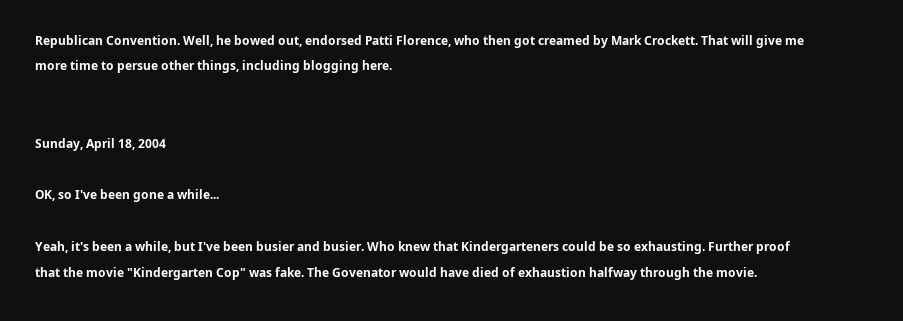Republican Convention. Well, he bowed out, endorsed Patti Florence, who then got creamed by Mark Crockett. That will give me more time to persue other things, including blogging here.


Sunday, April 18, 2004

OK, so I've been gone a while...

Yeah, it's been a while, but I've been busier and busier. Who knew that Kindergarteners could be so exhausting. Further proof that the movie "Kindergarten Cop" was fake. The Govenator would have died of exhaustion halfway through the movie.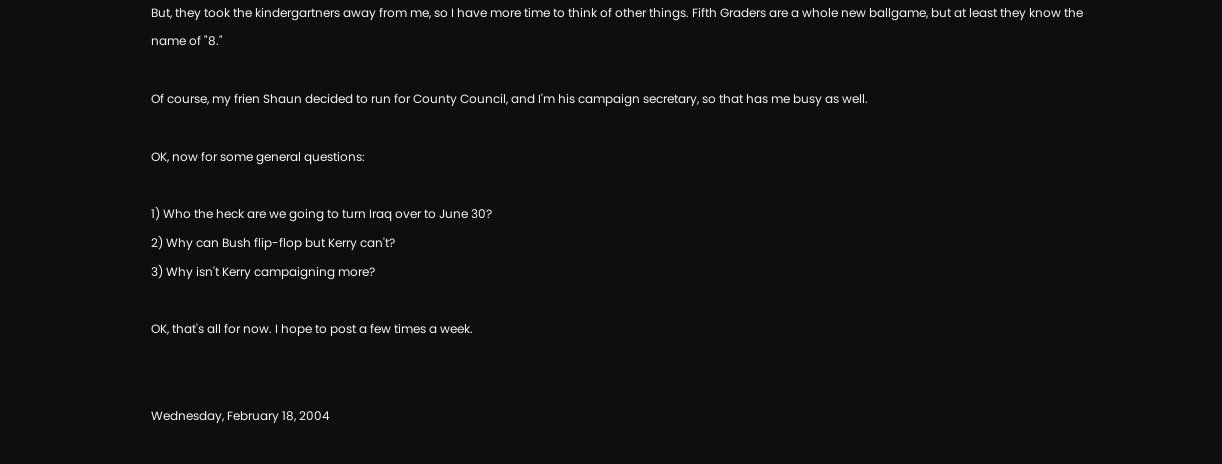But, they took the kindergartners away from me, so I have more time to think of other things. Fifth Graders are a whole new ballgame, but at least they know the name of "8."

Of course, my frien Shaun decided to run for County Council, and I'm his campaign secretary, so that has me busy as well.

OK, now for some general questions:

1) Who the heck are we going to turn Iraq over to June 30?
2) Why can Bush flip-flop but Kerry can't?
3) Why isn't Kerry campaigning more?

OK, that's all for now. I hope to post a few times a week.


Wednesday, February 18, 2004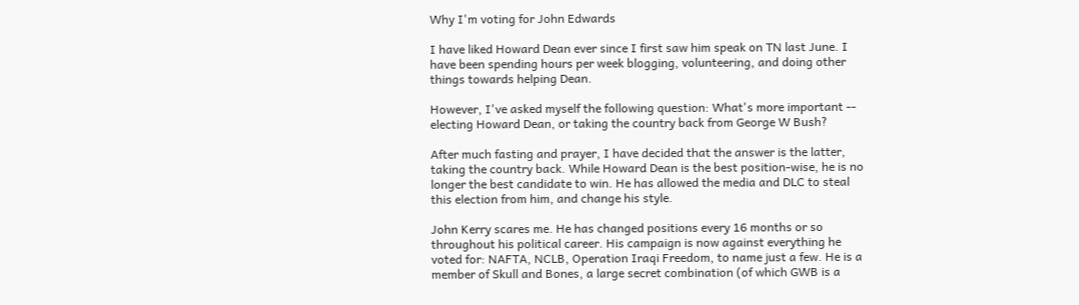Why I'm voting for John Edwards

I have liked Howard Dean ever since I first saw him speak on TN last June. I have been spending hours per week blogging, volunteering, and doing other things towards helping Dean.

However, I've asked myself the following question: What's more important -- electing Howard Dean, or taking the country back from George W Bush?

After much fasting and prayer, I have decided that the answer is the latter, taking the country back. While Howard Dean is the best position-wise, he is no longer the best candidate to win. He has allowed the media and DLC to steal this election from him, and change his style.

John Kerry scares me. He has changed positions every 16 months or so throughout his political career. His campaign is now against everything he voted for: NAFTA, NCLB, Operation Iraqi Freedom, to name just a few. He is a member of Skull and Bones, a large secret combination (of which GWB is a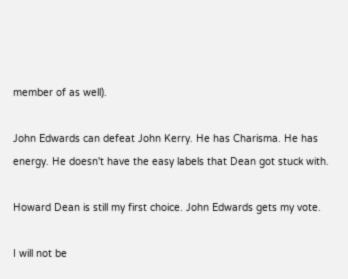member of as well).

John Edwards can defeat John Kerry. He has Charisma. He has energy. He doesn't have the easy labels that Dean got stuck with.

Howard Dean is still my first choice. John Edwards gets my vote.

I will not be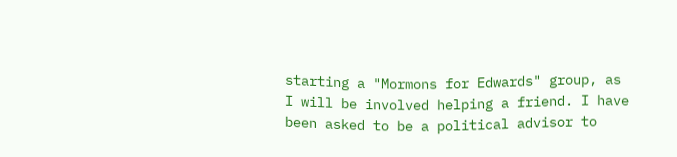starting a "Mormons for Edwards" group, as I will be involved helping a friend. I have been asked to be a political advisor to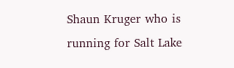Shaun Kruger who is running for Salt Lake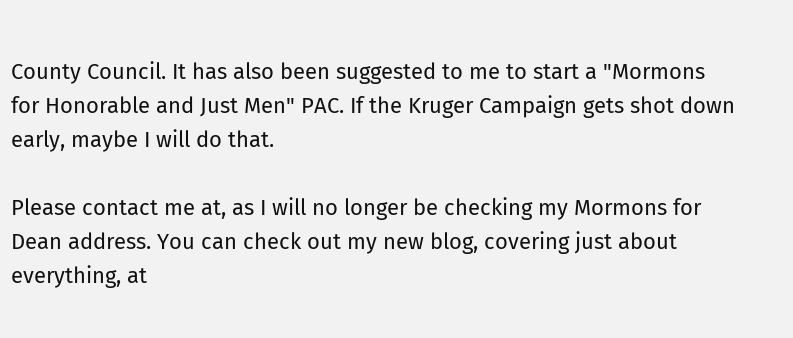County Council. It has also been suggested to me to start a "Mormons for Honorable and Just Men" PAC. If the Kruger Campaign gets shot down early, maybe I will do that.

Please contact me at, as I will no longer be checking my Mormons for Dean address. You can check out my new blog, covering just about everything, at